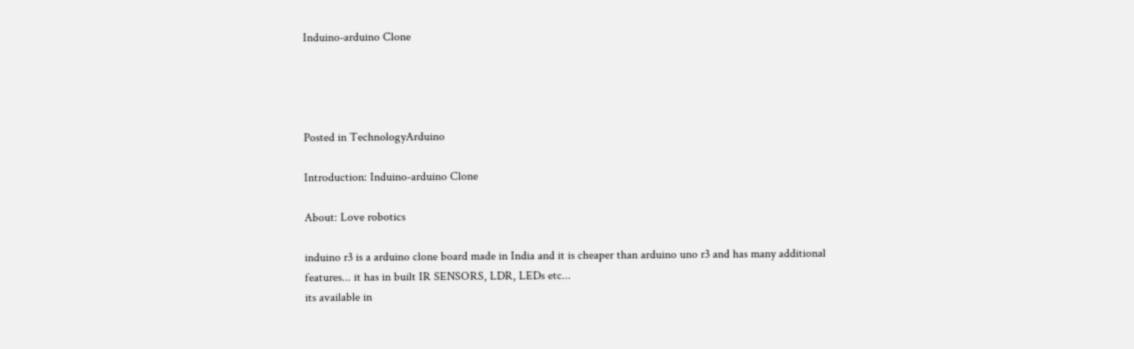Induino-arduino Clone




Posted in TechnologyArduino

Introduction: Induino-arduino Clone

About: Love robotics

induino r3 is a arduino clone board made in India and it is cheaper than arduino uno r3 and has many additional features... it has in built IR SENSORS, LDR, LEDs etc...
its available in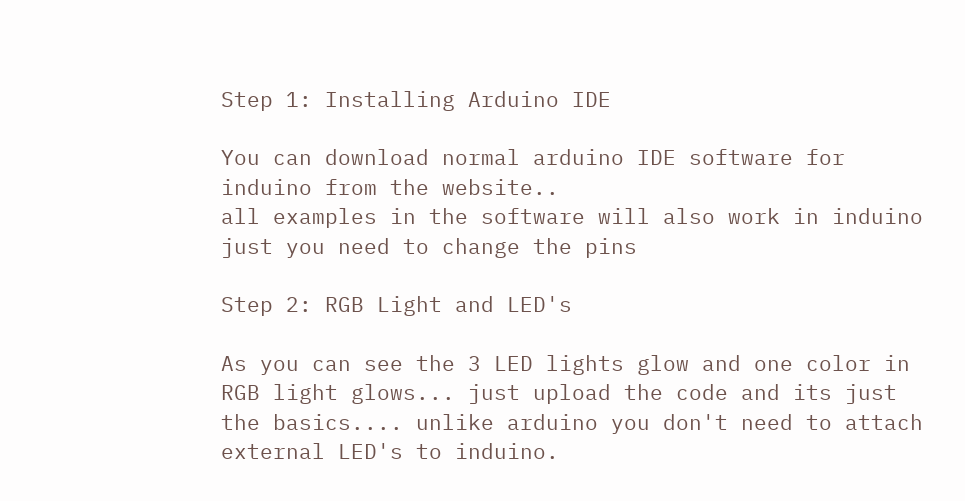Step 1: Installing Arduino IDE

You can download normal arduino IDE software for induino from the website..
all examples in the software will also work in induino just you need to change the pins

Step 2: RGB Light and LED's

As you can see the 3 LED lights glow and one color in RGB light glows... just upload the code and its just the basics.... unlike arduino you don't need to attach external LED's to induino.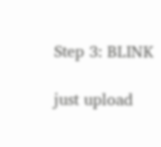Step 3: BLINK

just upload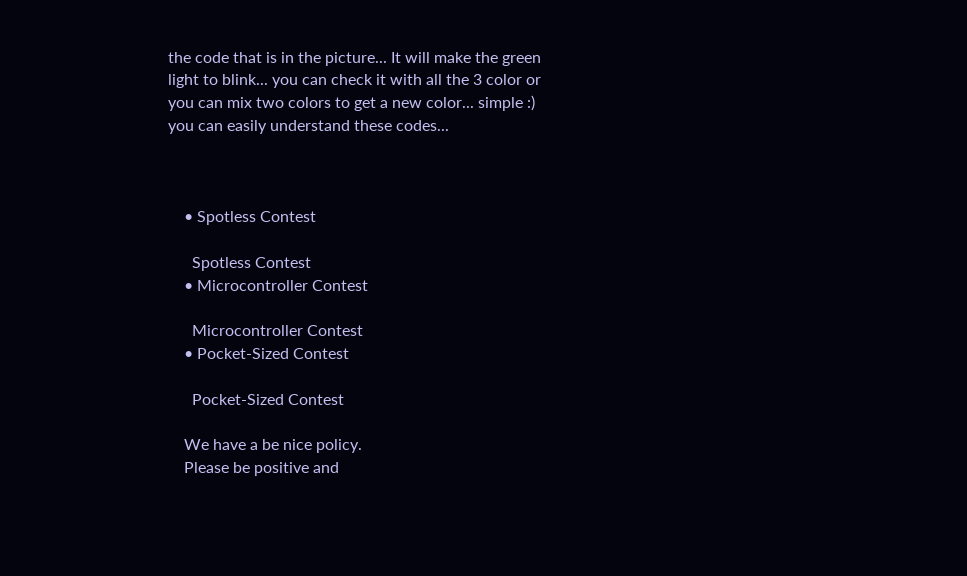the code that is in the picture... It will make the green light to blink... you can check it with all the 3 color or you can mix two colors to get a new color... simple :)
you can easily understand these codes...



    • Spotless Contest

      Spotless Contest
    • Microcontroller Contest

      Microcontroller Contest
    • Pocket-Sized Contest

      Pocket-Sized Contest

    We have a be nice policy.
    Please be positive and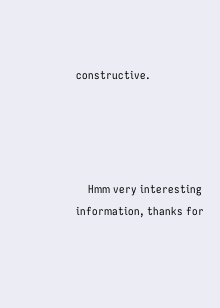constructive.




    Hmm very interesting information, thanks for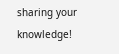sharing your knowledge!